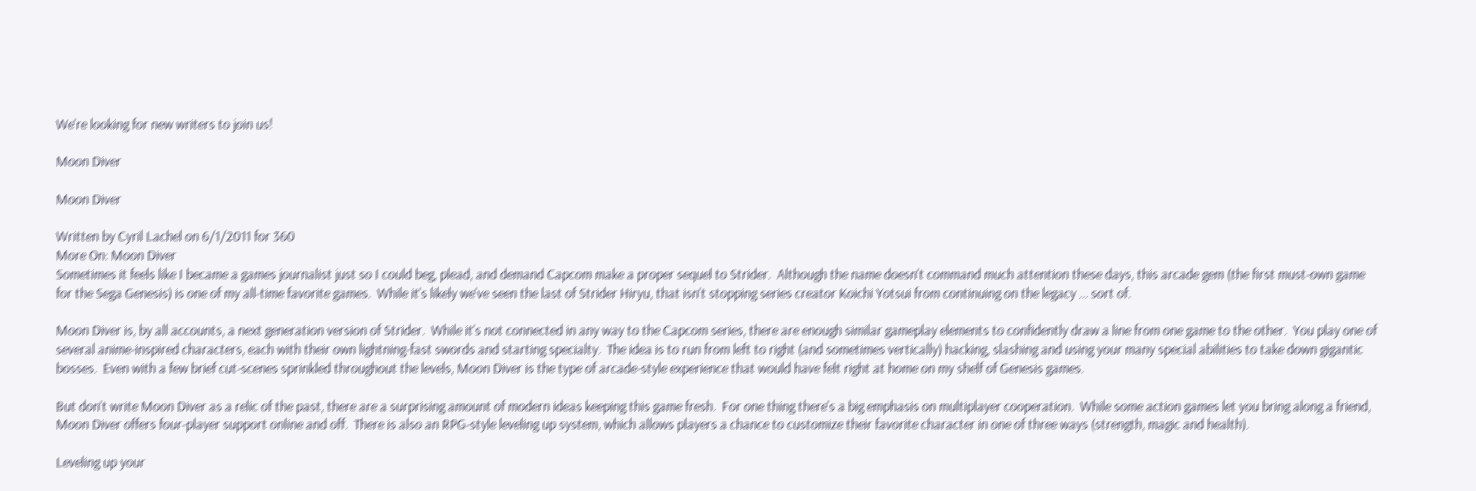We're looking for new writers to join us!

Moon Diver

Moon Diver

Written by Cyril Lachel on 6/1/2011 for 360
More On: Moon Diver
Sometimes it feels like I became a games journalist just so I could beg, plead, and demand Capcom make a proper sequel to Strider.  Although the name doesn't command much attention these days, this arcade gem (the first must-own game for the Sega Genesis) is one of my all-time favorite games.  While it's likely we've seen the last of Strider Hiryu, that isn't stopping series creator Koichi Yotsui from continuing on the legacy ... sort of.

Moon Diver is, by all accounts, a next generation version of Strider.  While it's not connected in any way to the Capcom series, there are enough similar gameplay elements to confidently draw a line from one game to the other.  You play one of several anime-inspired characters, each with their own lightning-fast swords and starting specialty.  The idea is to run from left to right (and sometimes vertically) hacking, slashing and using your many special abilities to take down gigantic bosses.  Even with a few brief cut-scenes sprinkled throughout the levels, Moon Diver is the type of arcade-style experience that would have felt right at home on my shelf of Genesis games.

But don't write Moon Diver as a relic of the past, there are a surprising amount of modern ideas keeping this game fresh.  For one thing there's a big emphasis on multiplayer cooperation.  While some action games let you bring along a friend, Moon Diver offers four-player support online and off.  There is also an RPG-style leveling up system, which allows players a chance to customize their favorite character in one of three ways (strength, magic and health).

Leveling up your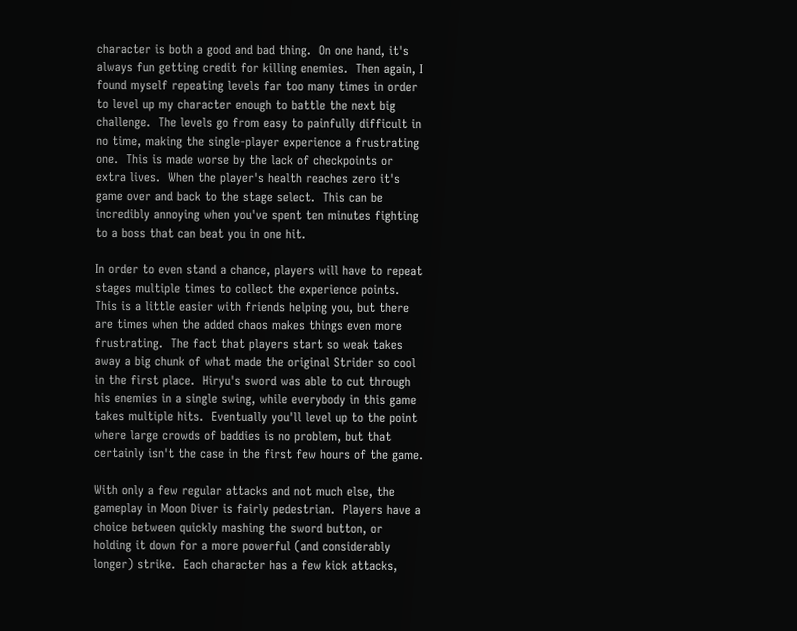character is both a good and bad thing.  On one hand, it's always fun getting credit for killing enemies.  Then again, I found myself repeating levels far too many times in order to level up my character enough to battle the next big challenge.  The levels go from easy to painfully difficult in no time, making the single-player experience a frustrating one.  This is made worse by the lack of checkpoints or extra lives.  When the player's health reaches zero it's game over and back to the stage select.  This can be incredibly annoying when you've spent ten minutes fighting to a boss that can beat you in one hit.

In order to even stand a chance, players will have to repeat stages multiple times to collect the experience points.  This is a little easier with friends helping you, but there are times when the added chaos makes things even more frustrating.  The fact that players start so weak takes away a big chunk of what made the original Strider so cool in the first place.  Hiryu's sword was able to cut through his enemies in a single swing, while everybody in this game takes multiple hits.  Eventually you'll level up to the point where large crowds of baddies is no problem, but that certainly isn't the case in the first few hours of the game.

With only a few regular attacks and not much else, the gameplay in Moon Diver is fairly pedestrian.  Players have a choice between quickly mashing the sword button, or holding it down for a more powerful (and considerably longer) strike.  Each character has a few kick attacks,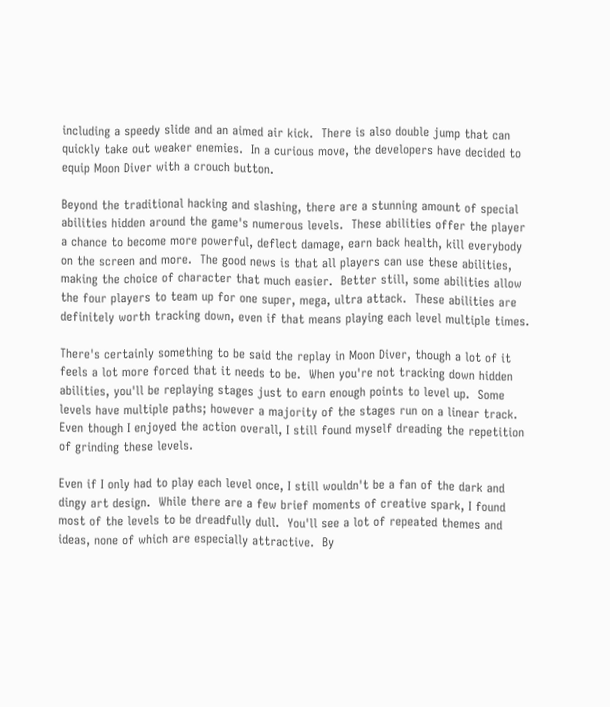including a speedy slide and an aimed air kick.  There is also double jump that can quickly take out weaker enemies.  In a curious move, the developers have decided to equip Moon Diver with a crouch button.

Beyond the traditional hacking and slashing, there are a stunning amount of special abilities hidden around the game's numerous levels.  These abilities offer the player a chance to become more powerful, deflect damage, earn back health, kill everybody on the screen and more.  The good news is that all players can use these abilities, making the choice of character that much easier.  Better still, some abilities allow the four players to team up for one super, mega, ultra attack.  These abilities are definitely worth tracking down, even if that means playing each level multiple times.

There's certainly something to be said the replay in Moon Diver, though a lot of it feels a lot more forced that it needs to be.  When you're not tracking down hidden abilities, you'll be replaying stages just to earn enough points to level up.  Some levels have multiple paths; however a majority of the stages run on a linear track.  Even though I enjoyed the action overall, I still found myself dreading the repetition of grinding these levels.

Even if I only had to play each level once, I still wouldn't be a fan of the dark and dingy art design.  While there are a few brief moments of creative spark, I found most of the levels to be dreadfully dull.  You'll see a lot of repeated themes and ideas, none of which are especially attractive.  By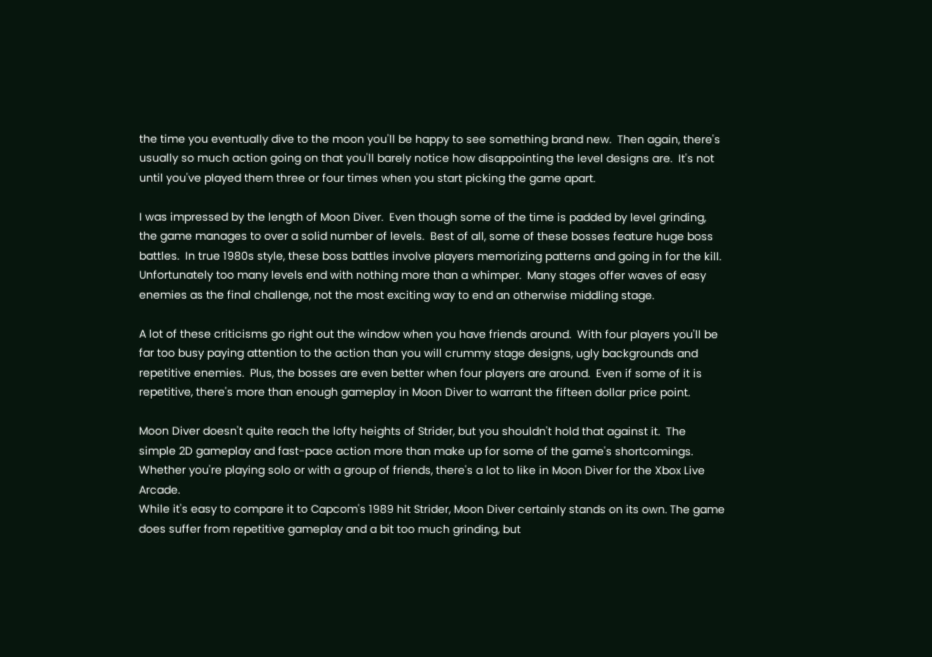the time you eventually dive to the moon you'll be happy to see something brand new.  Then again, there's usually so much action going on that you'll barely notice how disappointing the level designs are.  It's not until you've played them three or four times when you start picking the game apart.

I was impressed by the length of Moon Diver.  Even though some of the time is padded by level grinding, the game manages to over a solid number of levels.  Best of all, some of these bosses feature huge boss battles.  In true 1980s style, these boss battles involve players memorizing patterns and going in for the kill.  Unfortunately too many levels end with nothing more than a whimper.  Many stages offer waves of easy enemies as the final challenge, not the most exciting way to end an otherwise middling stage.

A lot of these criticisms go right out the window when you have friends around.  With four players you'll be far too busy paying attention to the action than you will crummy stage designs, ugly backgrounds and repetitive enemies.  Plus, the bosses are even better when four players are around.  Even if some of it is repetitive, there's more than enough gameplay in Moon Diver to warrant the fifteen dollar price point.

Moon Diver doesn't quite reach the lofty heights of Strider, but you shouldn't hold that against it.  The simple 2D gameplay and fast-pace action more than make up for some of the game's shortcomings.   Whether you're playing solo or with a group of friends, there's a lot to like in Moon Diver for the Xbox Live Arcade.
While it's easy to compare it to Capcom's 1989 hit Strider, Moon Diver certainly stands on its own. The game does suffer from repetitive gameplay and a bit too much grinding, but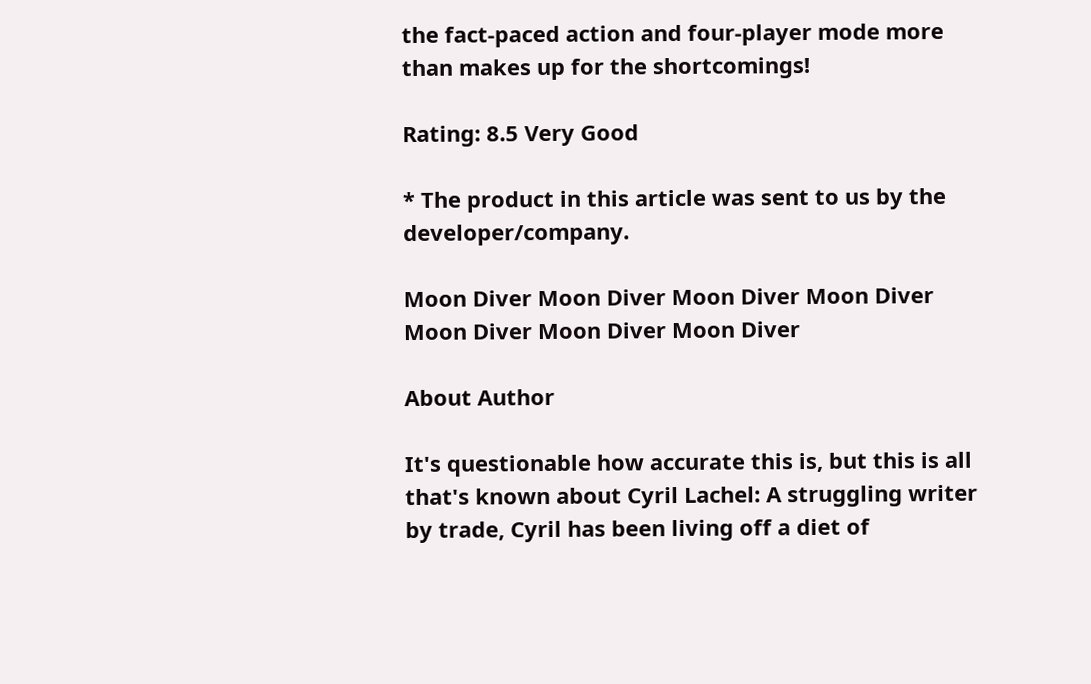the fact-paced action and four-player mode more than makes up for the shortcomings!

Rating: 8.5 Very Good

* The product in this article was sent to us by the developer/company.

Moon Diver Moon Diver Moon Diver Moon Diver Moon Diver Moon Diver Moon Diver

About Author

It's questionable how accurate this is, but this is all that's known about Cyril Lachel: A struggling writer by trade, Cyril has been living off a diet of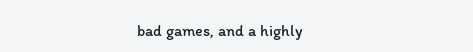bad games, and a highly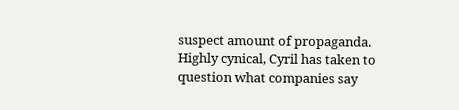suspect amount of propaganda. Highly cynical, Cyril has taken to question what companies say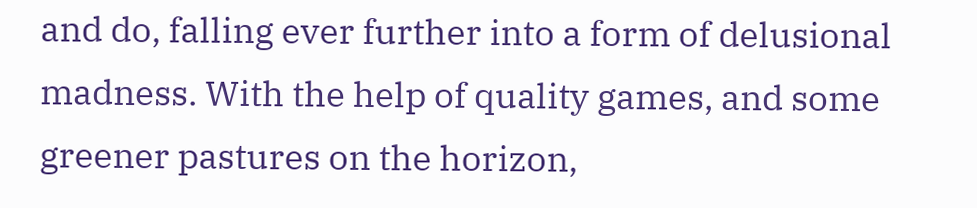and do, falling ever further into a form of delusional madness. With the help of quality games, and some greener pastures on the horizon,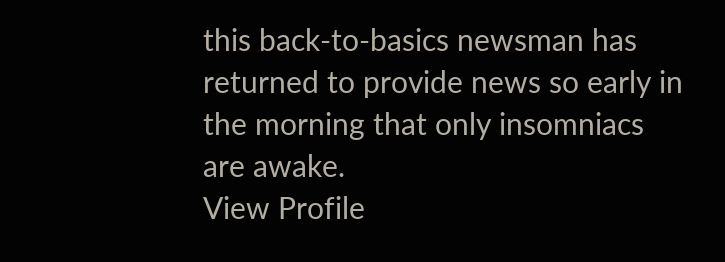this back-to-basics newsman has returned to provide news so early in the morning that only insomniacs are awake.
View Profile